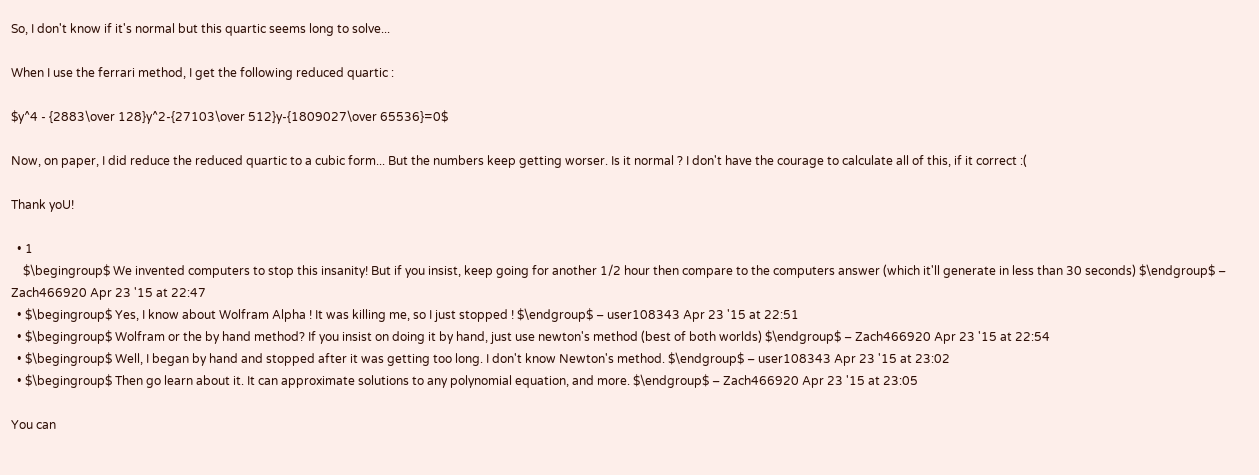So, I don't know if it's normal but this quartic seems long to solve...

When I use the ferrari method, I get the following reduced quartic :

$y^4 - {2883\over 128}y^2-{27103\over 512}y-{1809027\over 65536}=0$

Now, on paper, I did reduce the reduced quartic to a cubic form... But the numbers keep getting worser. Is it normal ? I don't have the courage to calculate all of this, if it correct :(

Thank yoU!

  • 1
    $\begingroup$ We invented computers to stop this insanity! But if you insist, keep going for another 1/2 hour then compare to the computers answer (which it'll generate in less than 30 seconds) $\endgroup$ – Zach466920 Apr 23 '15 at 22:47
  • $\begingroup$ Yes, I know about Wolfram Alpha ! It was killing me, so I just stopped ! $\endgroup$ – user108343 Apr 23 '15 at 22:51
  • $\begingroup$ Wolfram or the by hand method? If you insist on doing it by hand, just use newton's method (best of both worlds) $\endgroup$ – Zach466920 Apr 23 '15 at 22:54
  • $\begingroup$ Well, I began by hand and stopped after it was getting too long. I don't know Newton's method. $\endgroup$ – user108343 Apr 23 '15 at 23:02
  • $\begingroup$ Then go learn about it. It can approximate solutions to any polynomial equation, and more. $\endgroup$ – Zach466920 Apr 23 '15 at 23:05

You can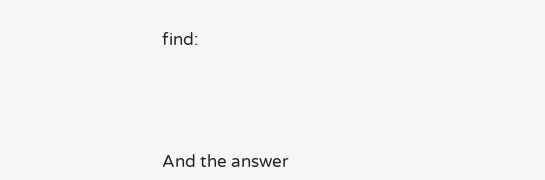find:





And the answer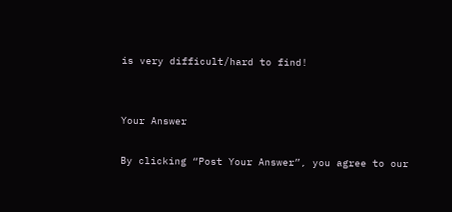is very difficult/hard to find!


Your Answer

By clicking “Post Your Answer”, you agree to our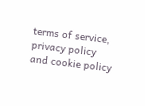terms of service, privacy policy and cookie policy